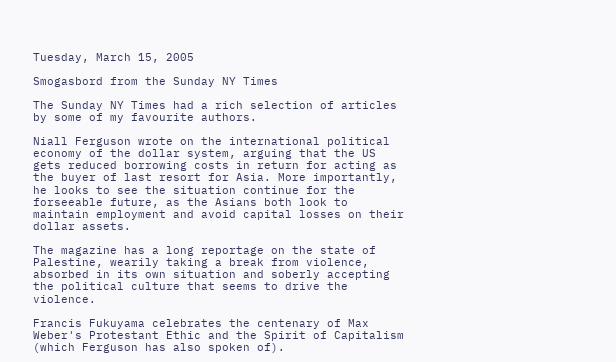Tuesday, March 15, 2005

Smogasbord from the Sunday NY Times

The Sunday NY Times had a rich selection of articles by some of my favourite authors.

Niall Ferguson wrote on the international political economy of the dollar system, arguing that the US gets reduced borrowing costs in return for acting as the buyer of last resort for Asia. More importantly, he looks to see the situation continue for the forseeable future, as the Asians both look to maintain employment and avoid capital losses on their dollar assets.

The magazine has a long reportage on the state of Palestine, wearily taking a break from violence, absorbed in its own situation and soberly accepting the political culture that seems to drive the violence.

Francis Fukuyama celebrates the centenary of Max Weber's Protestant Ethic and the Spirit of Capitalism (which Ferguson has also spoken of).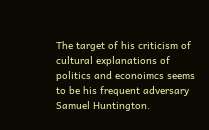The target of his criticism of cultural explanations of politics and econoimcs seems to be his frequent adversary Samuel Huntington.